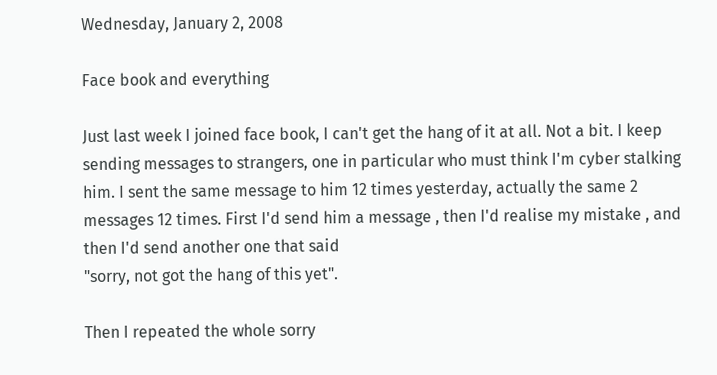Wednesday, January 2, 2008

Face book and everything

Just last week I joined face book, I can't get the hang of it at all. Not a bit. I keep sending messages to strangers, one in particular who must think I'm cyber stalking him. I sent the same message to him 12 times yesterday, actually the same 2 messages 12 times. First I'd send him a message , then I'd realise my mistake , and then I'd send another one that said
"sorry, not got the hang of this yet".

Then I repeated the whole sorry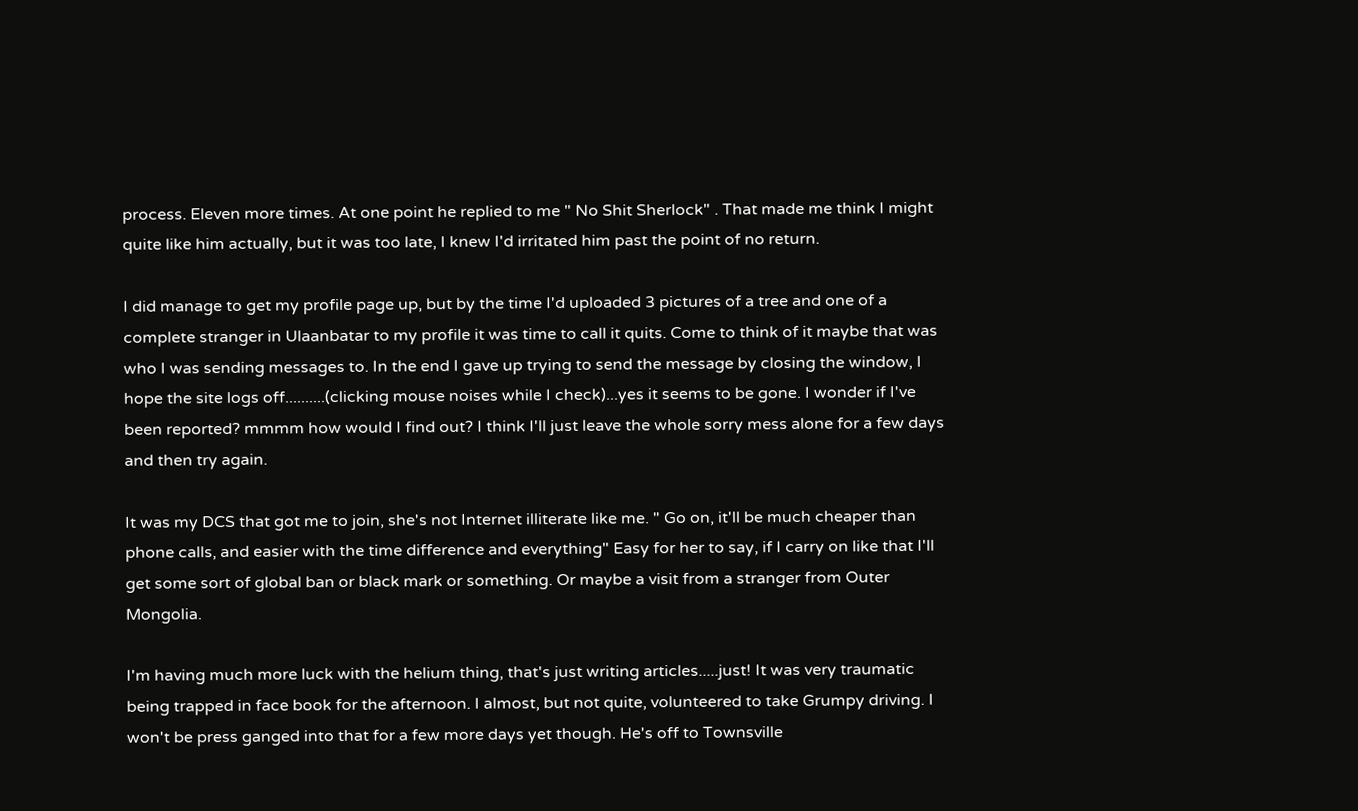process. Eleven more times. At one point he replied to me " No Shit Sherlock" . That made me think I might quite like him actually, but it was too late, I knew I'd irritated him past the point of no return.

I did manage to get my profile page up, but by the time I'd uploaded 3 pictures of a tree and one of a complete stranger in Ulaanbatar to my profile it was time to call it quits. Come to think of it maybe that was who I was sending messages to. In the end I gave up trying to send the message by closing the window, I hope the site logs off..........(clicking mouse noises while I check)...yes it seems to be gone. I wonder if I've been reported? mmmm how would I find out? I think I'll just leave the whole sorry mess alone for a few days and then try again.

It was my DCS that got me to join, she's not Internet illiterate like me. " Go on, it'll be much cheaper than phone calls, and easier with the time difference and everything" Easy for her to say, if I carry on like that I'll get some sort of global ban or black mark or something. Or maybe a visit from a stranger from Outer Mongolia.

I'm having much more luck with the helium thing, that's just writing articles.....just! It was very traumatic being trapped in face book for the afternoon. I almost, but not quite, volunteered to take Grumpy driving. I won't be press ganged into that for a few more days yet though. He's off to Townsville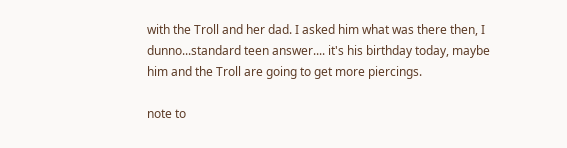with the Troll and her dad. I asked him what was there then, I dunno...standard teen answer.... it's his birthday today, maybe him and the Troll are going to get more piercings.

note to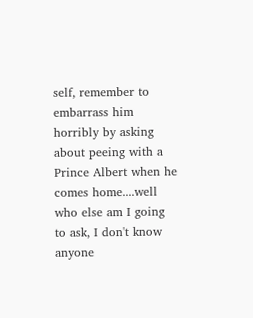self, remember to embarrass him horribly by asking about peeing with a Prince Albert when he comes home....well who else am I going to ask, I don't know anyone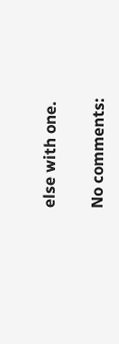else with one.

No comments: